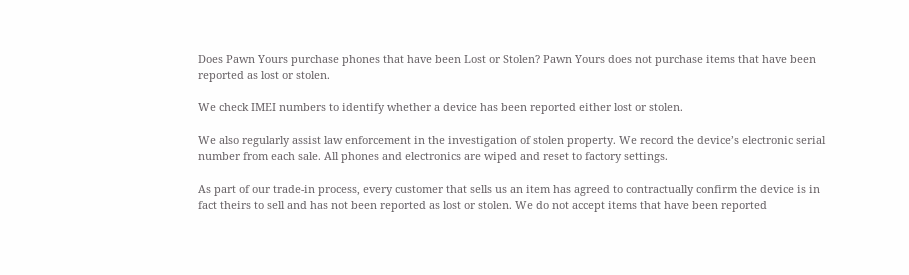Does Pawn Yours purchase phones that have been Lost or Stolen? Pawn Yours does not purchase items that have been reported as lost or stolen.

We check IMEI numbers to identify whether a device has been reported either lost or stolen.

We also regularly assist law enforcement in the investigation of stolen property. We record the device’s electronic serial number from each sale. All phones and electronics are wiped and reset to factory settings.

As part of our trade-in process, every customer that sells us an item has agreed to contractually confirm the device is in fact theirs to sell and has not been reported as lost or stolen. We do not accept items that have been reported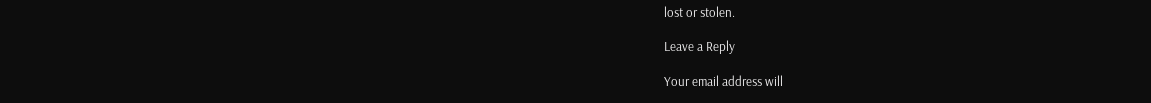lost or stolen.

Leave a Reply

Your email address will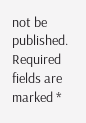not be published. Required fields are marked *